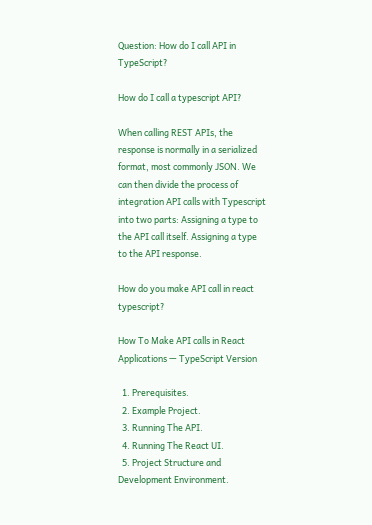Question: How do I call API in TypeScript?

How do I call a typescript API?

When calling REST APIs, the response is normally in a serialized format, most commonly JSON. We can then divide the process of integration API calls with Typescript into two parts: Assigning a type to the API call itself. Assigning a type to the API response.

How do you make API call in react typescript?

How To Make API calls in React Applications — TypeScript Version

  1. Prerequisites.
  2. Example Project.
  3. Running The API.
  4. Running The React UI.
  5. Project Structure and Development Environment.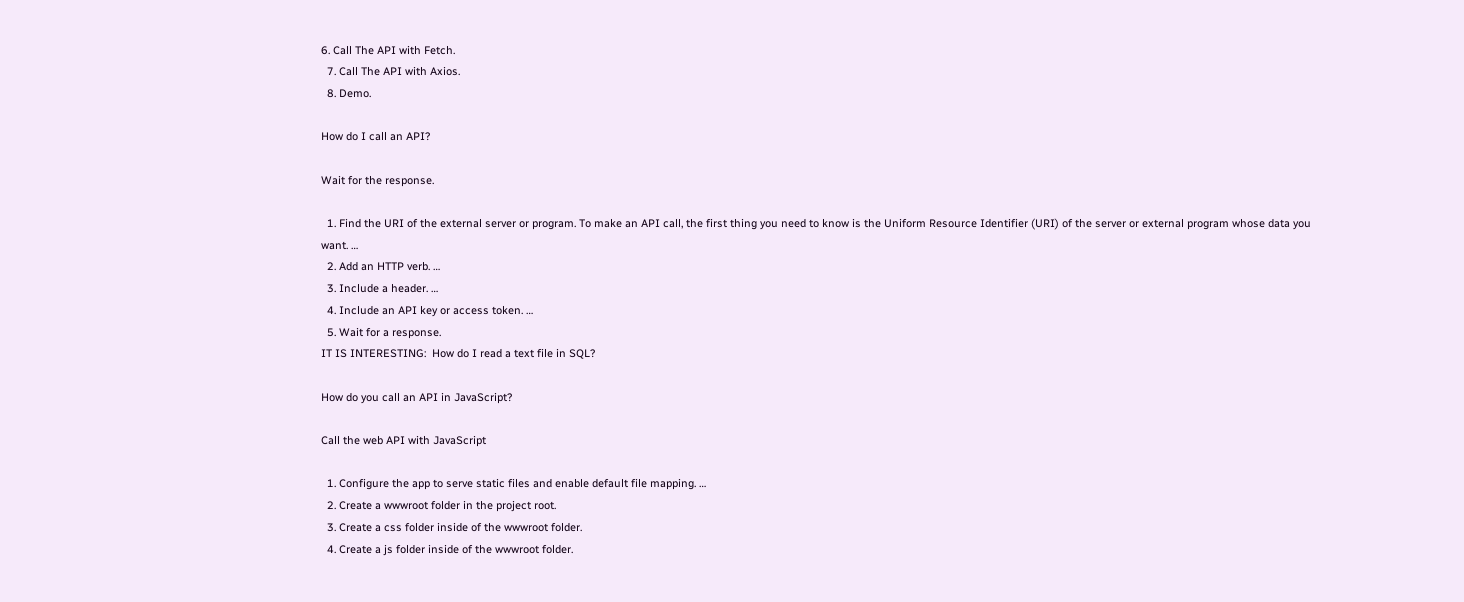6. Call The API with Fetch.
  7. Call The API with Axios.
  8. Demo.

How do I call an API?

Wait for the response.

  1. Find the URI of the external server or program. To make an API call, the first thing you need to know is the Uniform Resource Identifier (URI) of the server or external program whose data you want. …
  2. Add an HTTP verb. …
  3. Include a header. …
  4. Include an API key or access token. …
  5. Wait for a response.
IT IS INTERESTING:  How do I read a text file in SQL?

How do you call an API in JavaScript?

Call the web API with JavaScript

  1. Configure the app to serve static files and enable default file mapping. …
  2. Create a wwwroot folder in the project root.
  3. Create a css folder inside of the wwwroot folder.
  4. Create a js folder inside of the wwwroot folder.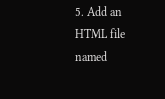5. Add an HTML file named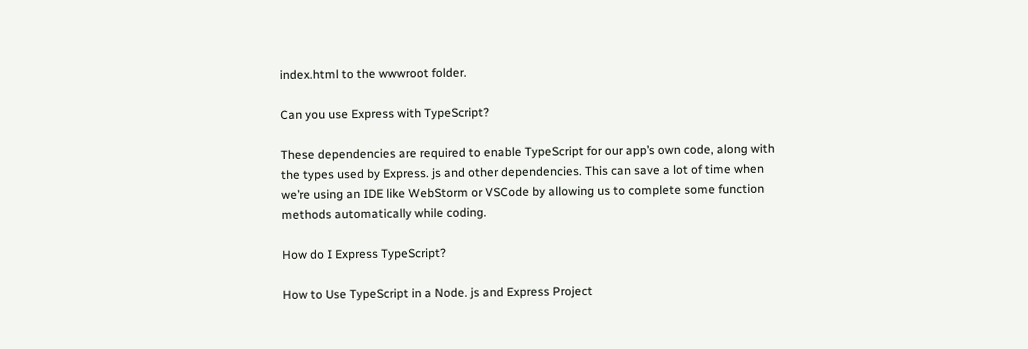index.html to the wwwroot folder.

Can you use Express with TypeScript?

These dependencies are required to enable TypeScript for our app’s own code, along with the types used by Express. js and other dependencies. This can save a lot of time when we’re using an IDE like WebStorm or VSCode by allowing us to complete some function methods automatically while coding.

How do I Express TypeScript?

How to Use TypeScript in a Node. js and Express Project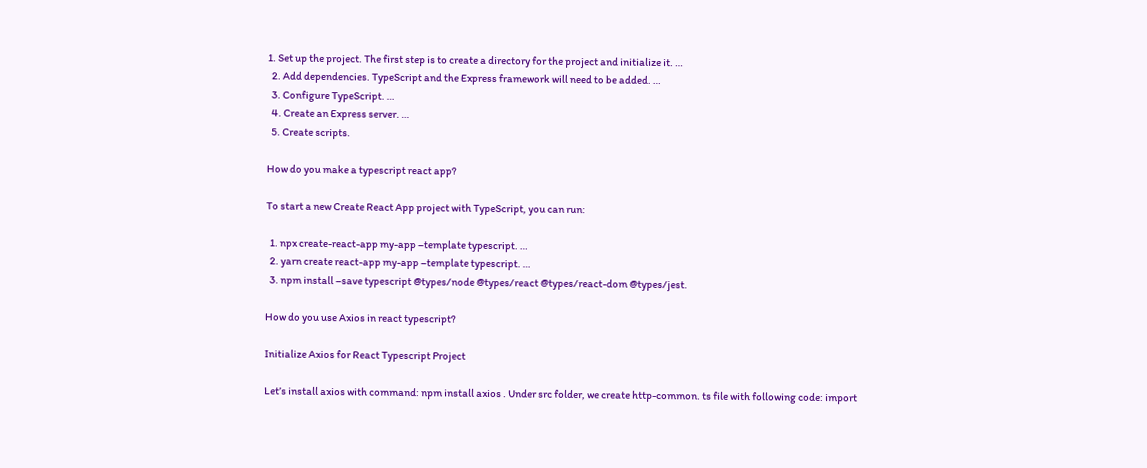1. Set up the project. The first step is to create a directory for the project and initialize it. …
  2. Add dependencies. TypeScript and the Express framework will need to be added. …
  3. Configure TypeScript. …
  4. Create an Express server. …
  5. Create scripts.

How do you make a typescript react app?

To start a new Create React App project with TypeScript, you can run:

  1. npx create-react-app my-app –template typescript. …
  2. yarn create react-app my-app –template typescript. …
  3. npm install –save typescript @types/node @types/react @types/react-dom @types/jest.

How do you use Axios in react typescript?

Initialize Axios for React Typescript Project

Let’s install axios with command: npm install axios . Under src folder, we create http-common. ts file with following code: import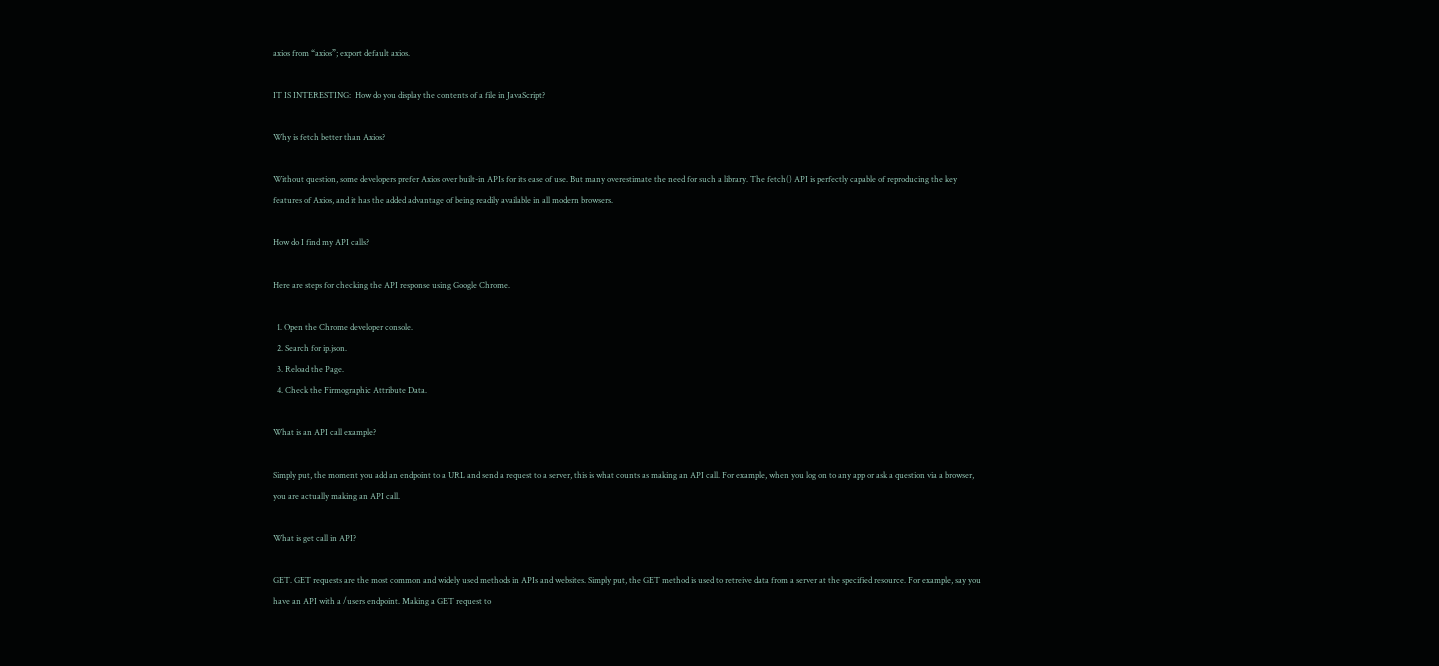axios from “axios”; export default axios.

IT IS INTERESTING:  How do you display the contents of a file in JavaScript?

Why is fetch better than Axios?

Without question, some developers prefer Axios over built-in APIs for its ease of use. But many overestimate the need for such a library. The fetch() API is perfectly capable of reproducing the key features of Axios, and it has the added advantage of being readily available in all modern browsers.

How do I find my API calls?

Here are steps for checking the API response using Google Chrome.

  1. Open the Chrome developer console.
  2. Search for ip.json.
  3. Reload the Page.
  4. Check the Firmographic Attribute Data.

What is an API call example?

Simply put, the moment you add an endpoint to a URL and send a request to a server, this is what counts as making an API call. For example, when you log on to any app or ask a question via a browser, you are actually making an API call.

What is get call in API?

GET. GET requests are the most common and widely used methods in APIs and websites. Simply put, the GET method is used to retreive data from a server at the specified resource. For example, say you have an API with a /users endpoint. Making a GET request to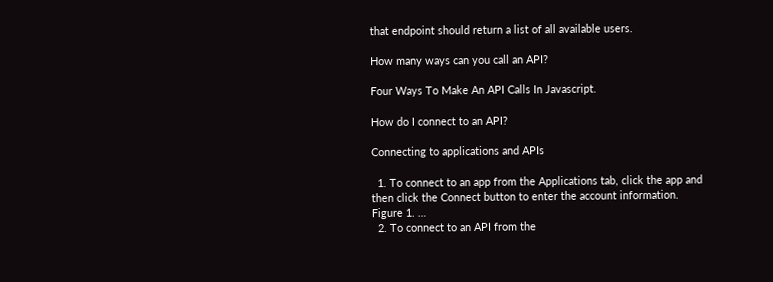that endpoint should return a list of all available users.

How many ways can you call an API?

Four Ways To Make An API Calls In Javascript.

How do I connect to an API?

Connecting to applications and APIs

  1. To connect to an app from the Applications tab, click the app and then click the Connect button to enter the account information. Figure 1. …
  2. To connect to an API from the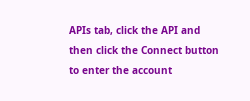APIs tab, click the API and then click the Connect button to enter the account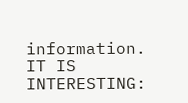information.
IT IS INTERESTING: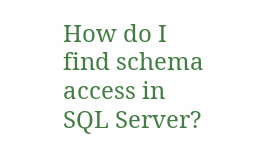How do I find schema access in SQL Server?